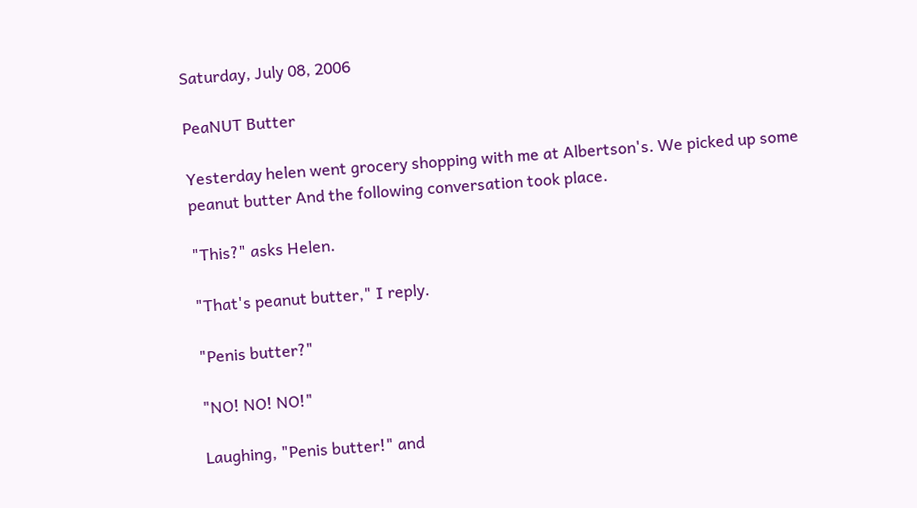Saturday, July 08, 2006

PeaNUT Butter

Yesterday helen went grocery shopping with me at Albertson's. We picked up some peanut butter And the following conversation took place.

"This?" asks Helen.

"That's peanut butter," I reply.

"Penis butter?"

"NO! NO! NO!"

Laughing, "Penis butter!" and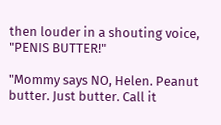then louder in a shouting voice, "PENIS BUTTER!"

"Mommy says NO, Helen. Peanut butter. Just butter. Call it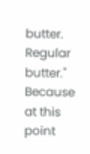butter. Regular butter." Because at this point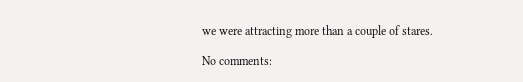we were attracting more than a couple of stares.

No comments: